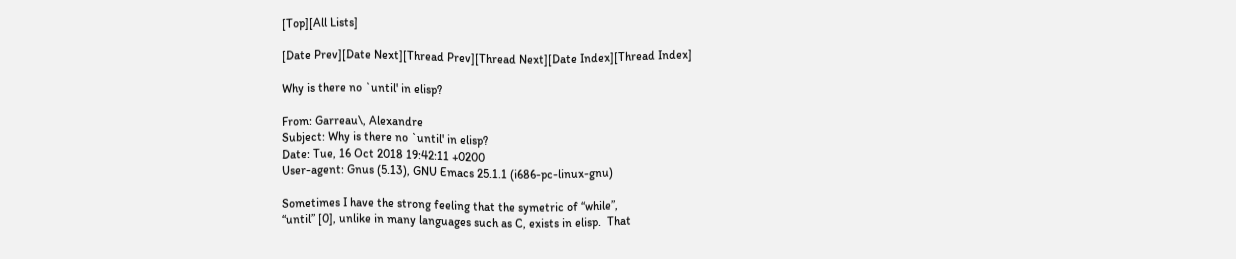[Top][All Lists]

[Date Prev][Date Next][Thread Prev][Thread Next][Date Index][Thread Index]

Why is there no `until' in elisp?

From: Garreau\, Alexandre
Subject: Why is there no `until' in elisp?
Date: Tue, 16 Oct 2018 19:42:11 +0200
User-agent: Gnus (5.13), GNU Emacs 25.1.1 (i686-pc-linux-gnu)

Sometimes I have the strong feeling that the symetric of “while”,
“until” [0], unlike in many languages such as C, exists in elisp.  That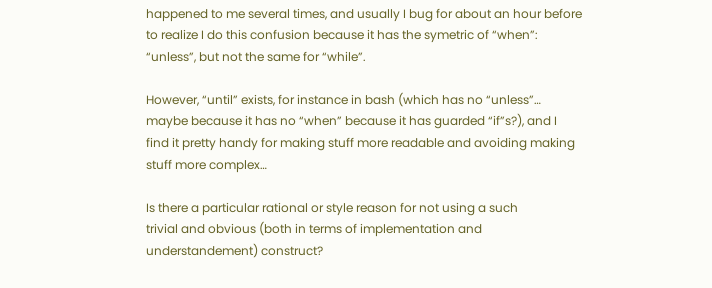happened to me several times, and usually I bug for about an hour before
to realize I do this confusion because it has the symetric of “when”:
“unless”, but not the same for “while”.

However, “until” exists, for instance in bash (which has no “unless”…
maybe because it has no “when” because it has guarded “if”s?), and I
find it pretty handy for making stuff more readable and avoiding making
stuff more complex…

Is there a particular rational or style reason for not using a such
trivial and obvious (both in terms of implementation and
understandement) construct?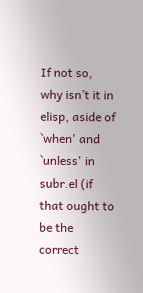If not so, why isn’t it in elisp, aside of `when' and `unless' in
subr.el (if that ought to be the correct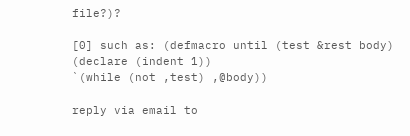file?)?

[0] such as: (defmacro until (test &rest body) (declare (indent 1))
`(while (not ,test) ,@body))

reply via email to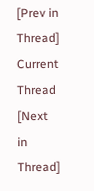[Prev in Thread] Current Thread [Next in Thread]